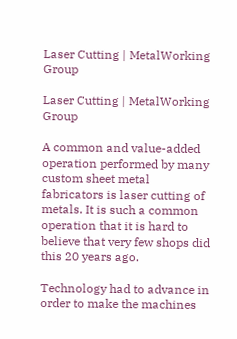Laser Cutting | MetalWorking Group

Laser Cutting | MetalWorking Group

A common and value-added operation performed by many custom sheet metal fabricators is laser cutting of metals. It is such a common operation that it is hard to believe that very few shops did this 20 years ago.

Technology had to advance in order to make the machines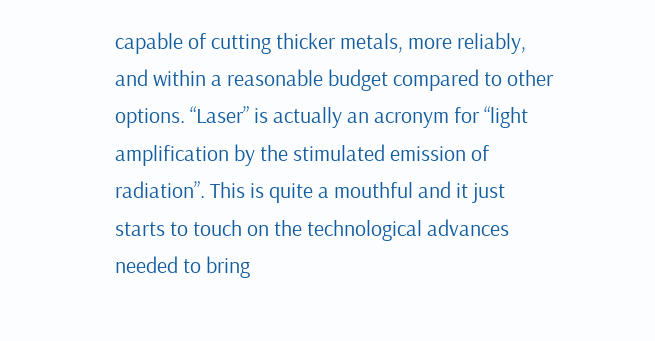capable of cutting thicker metals, more reliably, and within a reasonable budget compared to other options. “Laser” is actually an acronym for “light amplification by the stimulated emission of radiation”. This is quite a mouthful and it just starts to touch on the technological advances needed to bring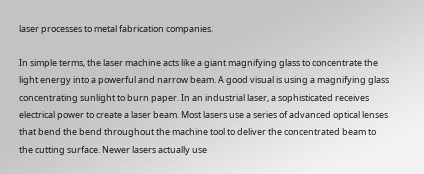laser processes to metal fabrication companies.

In simple terms, the laser machine acts like a giant magnifying glass to concentrate the light energy into a powerful and narrow beam. A good visual is using a magnifying glass concentrating sunlight to burn paper. In an industrial laser, a sophisticated receives electrical power to create a laser beam. Most lasers use a series of advanced optical lenses that bend the bend throughout the machine tool to deliver the concentrated beam to the cutting surface. Newer lasers actually use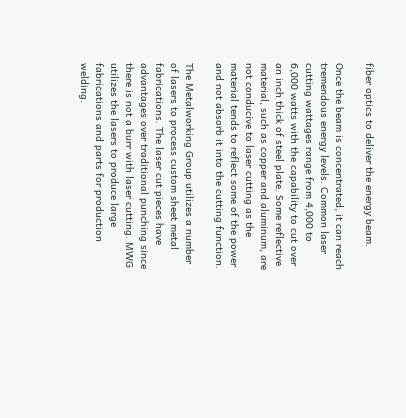fiber optics to deliver the energy beam.

Once the beam is concentrated, it can reach tremendous energy levels. Common laser cutting wattages range from 4,000 to 6,000 watts with the capability to cut over an inch thick of steel plate. Some reflective material, such as copper and aluminum, are not conducive to laser cutting as the material tends to reflect some of the power and not absorb it into the cutting function.

The Metalworking Group utilizes a number of lasers to process custom sheet metal fabrications. The laser cut pieces have advantages over traditional punching since there is not a burr with laser cutting. MWG utilizes the lasers to produce large fabrications and parts for production welding.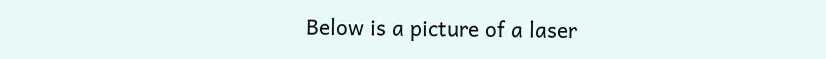Below is a picture of a laser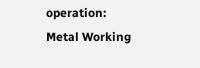operation:
Metal Working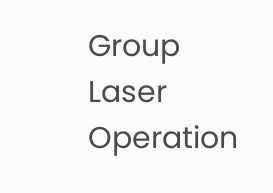Group Laser Operation